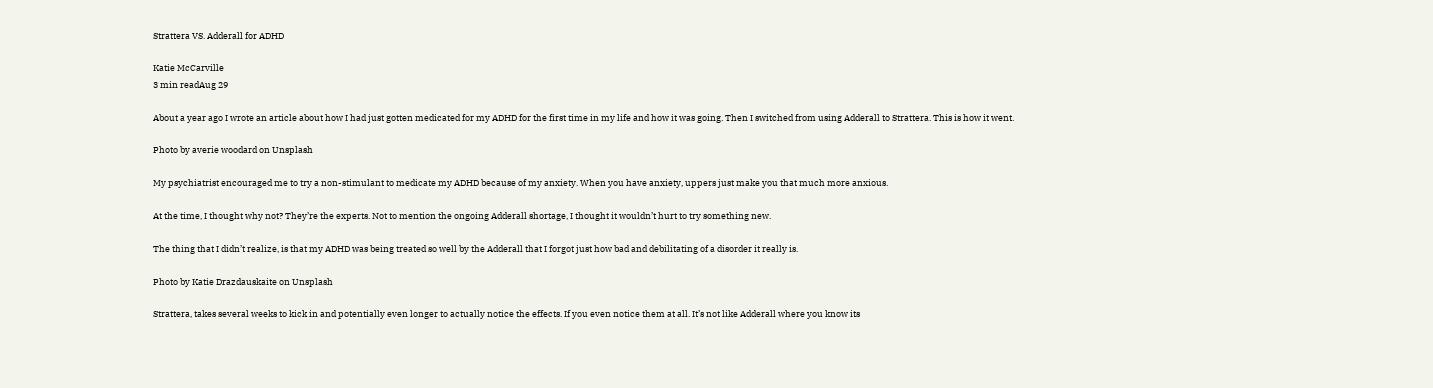Strattera VS. Adderall for ADHD

Katie McCarville
3 min readAug 29

About a year ago I wrote an article about how I had just gotten medicated for my ADHD for the first time in my life and how it was going. Then I switched from using Adderall to Strattera. This is how it went.

Photo by averie woodard on Unsplash

My psychiatrist encouraged me to try a non-stimulant to medicate my ADHD because of my anxiety. When you have anxiety, uppers just make you that much more anxious.

At the time, I thought why not? They’re the experts. Not to mention the ongoing Adderall shortage, I thought it wouldn’t hurt to try something new.

The thing that I didn’t realize, is that my ADHD was being treated so well by the Adderall that I forgot just how bad and debilitating of a disorder it really is.

Photo by Katie Drazdauskaite on Unsplash

Strattera, takes several weeks to kick in and potentially even longer to actually notice the effects. If you even notice them at all. It’s not like Adderall where you know its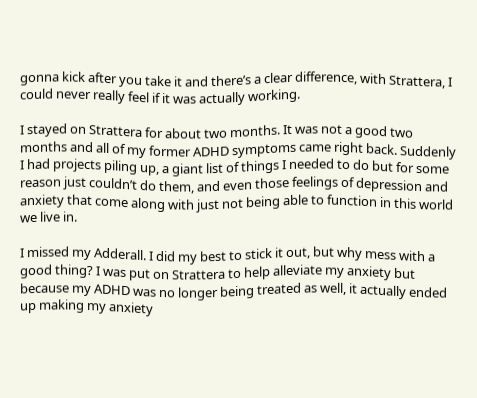gonna kick after you take it and there’s a clear difference, with Strattera, I could never really feel if it was actually working.

I stayed on Strattera for about two months. It was not a good two months and all of my former ADHD symptoms came right back. Suddenly I had projects piling up, a giant list of things I needed to do but for some reason just couldn’t do them, and even those feelings of depression and anxiety that come along with just not being able to function in this world we live in.

I missed my Adderall. I did my best to stick it out, but why mess with a good thing? I was put on Strattera to help alleviate my anxiety but because my ADHD was no longer being treated as well, it actually ended up making my anxiety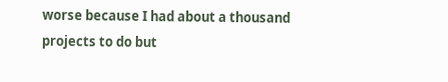worse because I had about a thousand projects to do but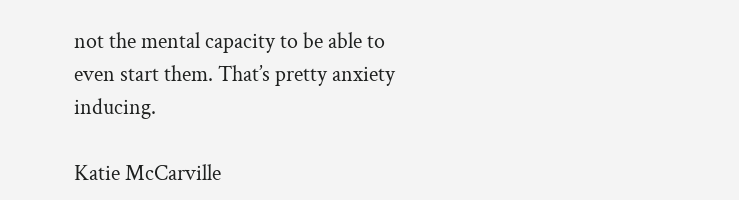not the mental capacity to be able to even start them. That’s pretty anxiety inducing.

Katie McCarville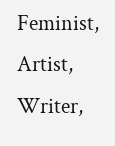Feminist, Artist, Writer,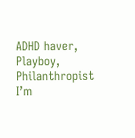ADHD haver, Playboy, Philanthropist I’m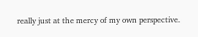really just at the mercy of my own perspective.